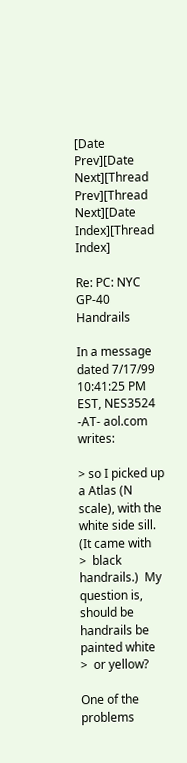[Date Prev][Date Next][Thread Prev][Thread Next][Date Index][Thread Index]

Re: PC: NYC GP-40 Handrails

In a message dated 7/17/99 10:41:25 PM EST, NES3524 -AT- aol.com writes:

> so I picked up a Atlas (N scale), with the white side sill.  (It came with
>  black handrails.)  My question is, should be handrails be painted white
>  or yellow?

One of the problems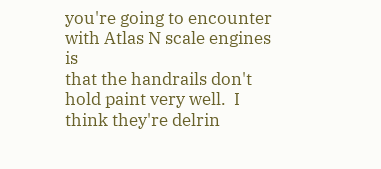you're going to encounter with Atlas N scale engines is
that the handrails don't hold paint very well.  I think they're delrin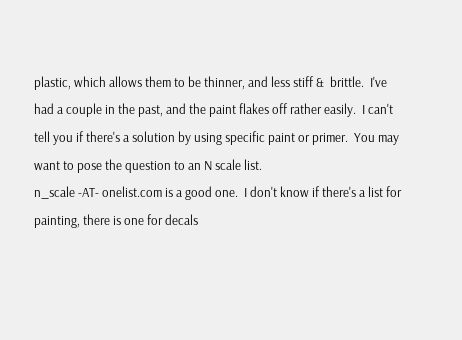plastic, which allows them to be thinner, and less stiff &  brittle.  I've
had a couple in the past, and the paint flakes off rather easily.  I can't
tell you if there's a solution by using specific paint or primer.  You may
want to pose the question to an N scale list.
n_scale -AT- onelist.com is a good one.  I don't know if there's a list for
painting, there is one for decals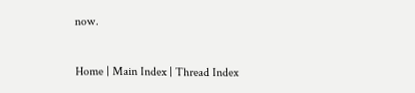now.


Home | Main Index | Thread Index